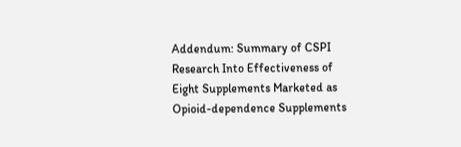Addendum: Summary of CSPI Research Into Effectiveness of Eight Supplements Marketed as Opioid-dependence Supplements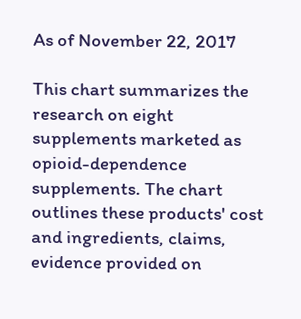As of November 22, 2017

This chart summarizes the research on eight supplements marketed as opioid-dependence supplements. The chart outlines these products' cost and ingredients, claims, evidence provided on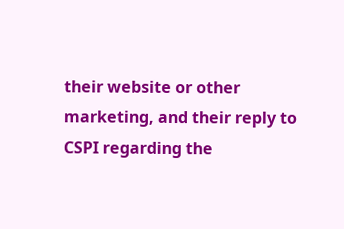their website or other marketing, and their reply to CSPI regarding the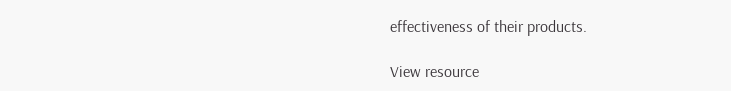effectiveness of their products.

View resource